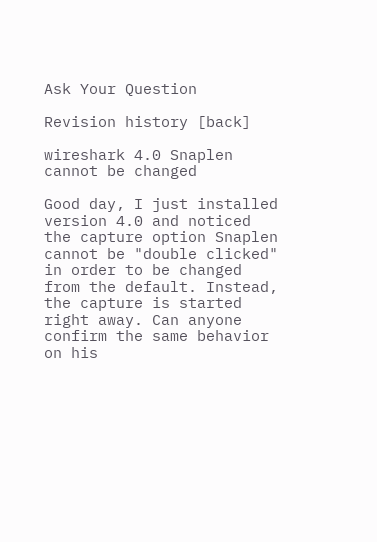Ask Your Question

Revision history [back]

wireshark 4.0 Snaplen cannot be changed

Good day, I just installed version 4.0 and noticed the capture option Snaplen cannot be "double clicked" in order to be changed from the default. Instead, the capture is started right away. Can anyone confirm the same behavior on his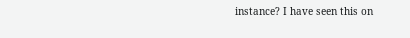instance? I have seen this on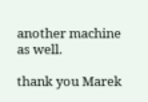another machine as well.

thank you Marek